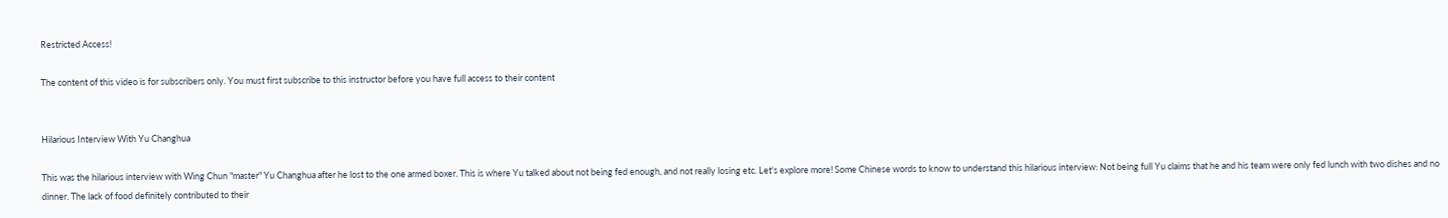Restricted Access!

The content of this video is for subscribers only. You must first subscribe to this instructor before you have full access to their content


Hilarious Interview With Yu Changhua

This was the hilarious interview with Wing Chun "master" Yu Changhua after he lost to the one armed boxer. This is where Yu talked about not being fed enough, and not really losing etc. Let's explore more! Some Chinese words to know to understand this hilarious interview: Not being full Yu claims that he and his team were only fed lunch with two dishes and no dinner. The lack of food definitely contributed to their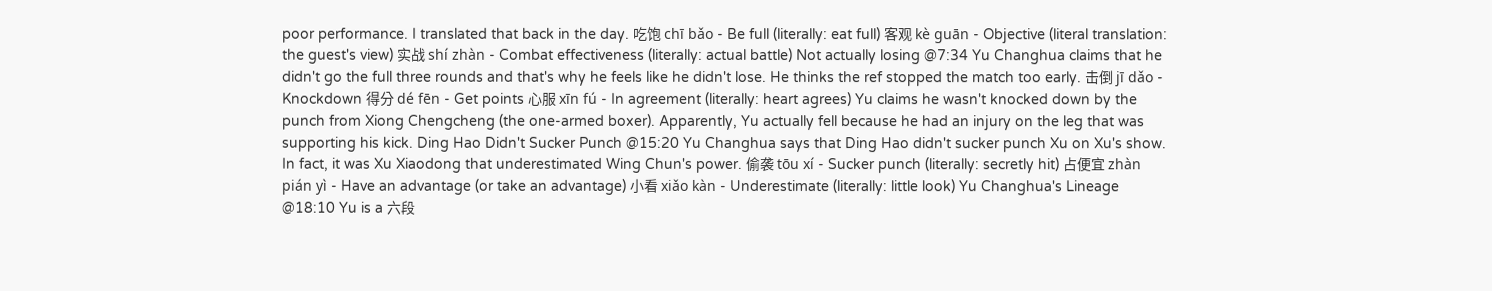poor performance. I translated that back in the day. 吃饱 chī bǎo - Be full (literally: eat full) 客观 kè guān - Objective (literal translation: the guest's view) 实战 shí zhàn - Combat effectiveness (literally: actual battle) Not actually losing @7:34 Yu Changhua claims that he didn't go the full three rounds and that's why he feels like he didn't lose. He thinks the ref stopped the match too early. 击倒 jī dǎo - Knockdown 得分 dé fēn - Get points 心服 xīn fú - In agreement (literally: heart agrees) Yu claims he wasn't knocked down by the punch from Xiong Chengcheng (the one-armed boxer). Apparently, Yu actually fell because he had an injury on the leg that was supporting his kick. Ding Hao Didn't Sucker Punch @15:20 Yu Changhua says that Ding Hao didn't sucker punch Xu on Xu's show. In fact, it was Xu Xiaodong that underestimated Wing Chun's power. 偷袭 tōu xí - Sucker punch (literally: secretly hit) 占便宜 zhàn pián yì - Have an advantage (or take an advantage) 小看 xiǎo kàn - Underestimate (literally: little look) Yu Changhua's Lineage @18:10 Yu is a 六段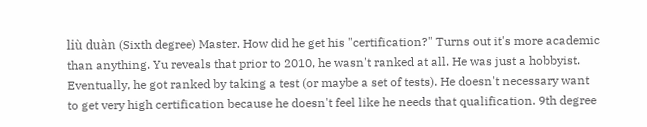liù duàn (Sixth degree) Master. How did he get his "certification?" Turns out it's more academic than anything. Yu reveals that prior to 2010, he wasn't ranked at all. He was just a hobbyist. Eventually, he got ranked by taking a test (or maybe a set of tests). He doesn't necessary want to get very high certification because he doesn't feel like he needs that qualification. 9th degree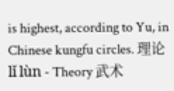is highest, according to Yu, in Chinese kungfu circles. 理论 lǐ lùn - Theory 武术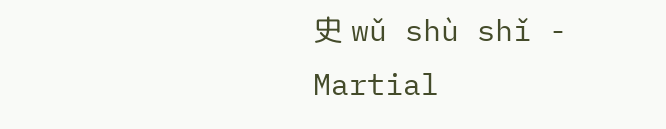史 wǔ shù shǐ - Martial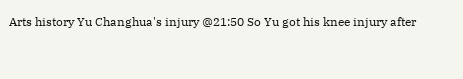Arts history Yu Changhua's injury @21:50 So Yu got his knee injury after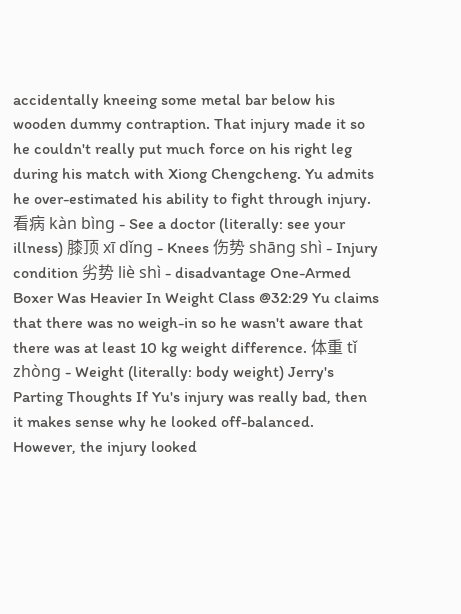accidentally kneeing some metal bar below his wooden dummy contraption. That injury made it so he couldn't really put much force on his right leg during his match with Xiong Chengcheng. Yu admits he over-estimated his ability to fight through injury. 看病 kàn bìng - See a doctor (literally: see your illness) 膝顶 xī dǐng - Knees 伤势 shāng shì - Injury condition 劣势 liè shì - disadvantage One-Armed Boxer Was Heavier In Weight Class @32:29 Yu claims that there was no weigh-in so he wasn't aware that there was at least 10 kg weight difference. 体重 tǐ zhòng - Weight (literally: body weight) Jerry's Parting Thoughts If Yu's injury was really bad, then it makes sense why he looked off-balanced. However, the injury looked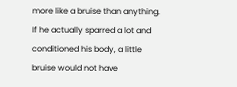more like a bruise than anything. If he actually sparred a lot and conditioned his body, a little bruise would not have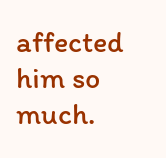affected him so much.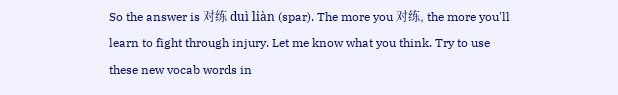So the answer is 对练 duì liàn (spar). The more you 对练, the more you'll learn to fight through injury. Let me know what you think. Try to use these new vocab words in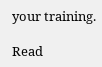your training.

Read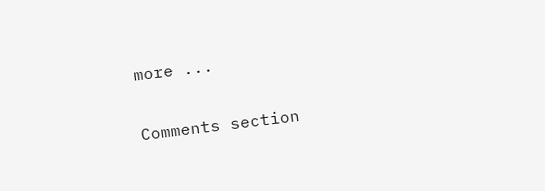more ...

Comments section